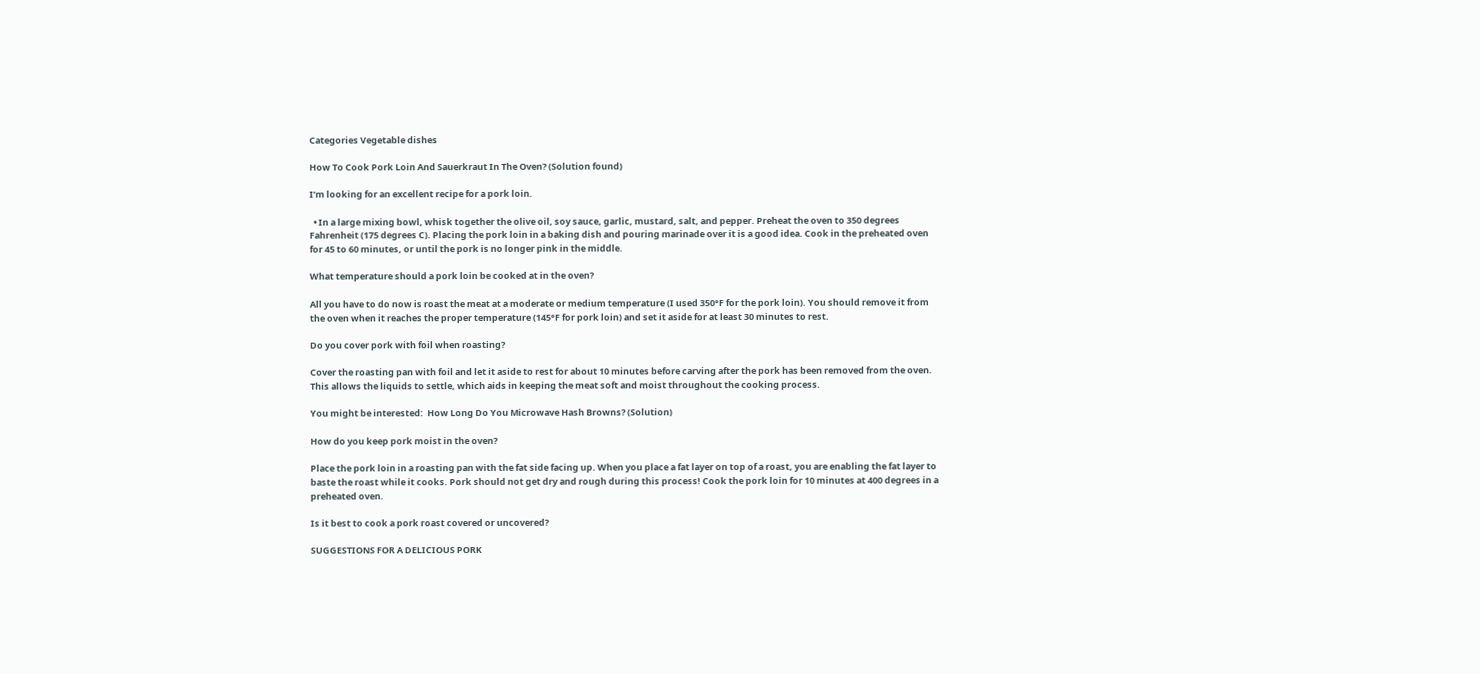Categories Vegetable dishes

How To Cook Pork Loin And Sauerkraut In The Oven? (Solution found)

I’m looking for an excellent recipe for a pork loin.

  • In a large mixing bowl, whisk together the olive oil, soy sauce, garlic, mustard, salt, and pepper. Preheat the oven to 350 degrees Fahrenheit (175 degrees C). Placing the pork loin in a baking dish and pouring marinade over it is a good idea. Cook in the preheated oven for 45 to 60 minutes, or until the pork is no longer pink in the middle.

What temperature should a pork loin be cooked at in the oven?

All you have to do now is roast the meat at a moderate or medium temperature (I used 350°F for the pork loin). You should remove it from the oven when it reaches the proper temperature (145°F for pork loin) and set it aside for at least 30 minutes to rest.

Do you cover pork with foil when roasting?

Cover the roasting pan with foil and let it aside to rest for about 10 minutes before carving after the pork has been removed from the oven. This allows the liquids to settle, which aids in keeping the meat soft and moist throughout the cooking process.

You might be interested:  How Long Do You Microwave Hash Browns? (Solution)

How do you keep pork moist in the oven?

Place the pork loin in a roasting pan with the fat side facing up. When you place a fat layer on top of a roast, you are enabling the fat layer to baste the roast while it cooks. Pork should not get dry and rough during this process! Cook the pork loin for 10 minutes at 400 degrees in a preheated oven.

Is it best to cook a pork roast covered or uncovered?

SUGGESTIONS FOR A DELICIOUS PORK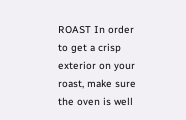ROAST In order to get a crisp exterior on your roast, make sure the oven is well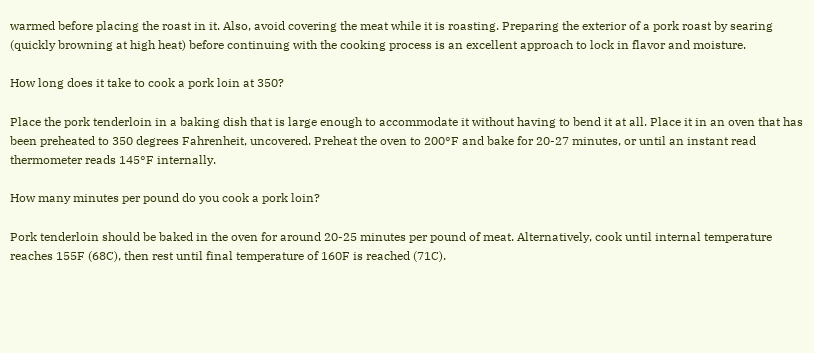warmed before placing the roast in it. Also, avoid covering the meat while it is roasting. Preparing the exterior of a pork roast by searing (quickly browning at high heat) before continuing with the cooking process is an excellent approach to lock in flavor and moisture.

How long does it take to cook a pork loin at 350?

Place the pork tenderloin in a baking dish that is large enough to accommodate it without having to bend it at all. Place it in an oven that has been preheated to 350 degrees Fahrenheit, uncovered. Preheat the oven to 200°F and bake for 20-27 minutes, or until an instant read thermometer reads 145°F internally.

How many minutes per pound do you cook a pork loin?

Pork tenderloin should be baked in the oven for around 20-25 minutes per pound of meat. Alternatively, cook until internal temperature reaches 155F (68C), then rest until final temperature of 160F is reached (71C).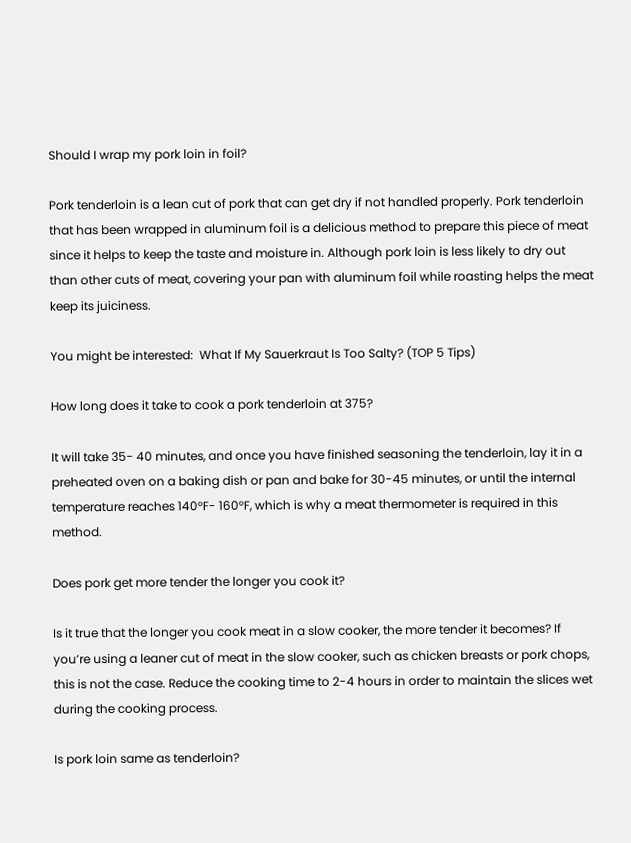Should I wrap my pork loin in foil?

Pork tenderloin is a lean cut of pork that can get dry if not handled properly. Pork tenderloin that has been wrapped in aluminum foil is a delicious method to prepare this piece of meat since it helps to keep the taste and moisture in. Although pork loin is less likely to dry out than other cuts of meat, covering your pan with aluminum foil while roasting helps the meat keep its juiciness.

You might be interested:  What If My Sauerkraut Is Too Salty? (TOP 5 Tips)

How long does it take to cook a pork tenderloin at 375?

It will take 35- 40 minutes, and once you have finished seasoning the tenderloin, lay it in a preheated oven on a baking dish or pan and bake for 30-45 minutes, or until the internal temperature reaches 140°F- 160°F, which is why a meat thermometer is required in this method.

Does pork get more tender the longer you cook it?

Is it true that the longer you cook meat in a slow cooker, the more tender it becomes? If you’re using a leaner cut of meat in the slow cooker, such as chicken breasts or pork chops, this is not the case. Reduce the cooking time to 2-4 hours in order to maintain the slices wet during the cooking process.

Is pork loin same as tenderloin?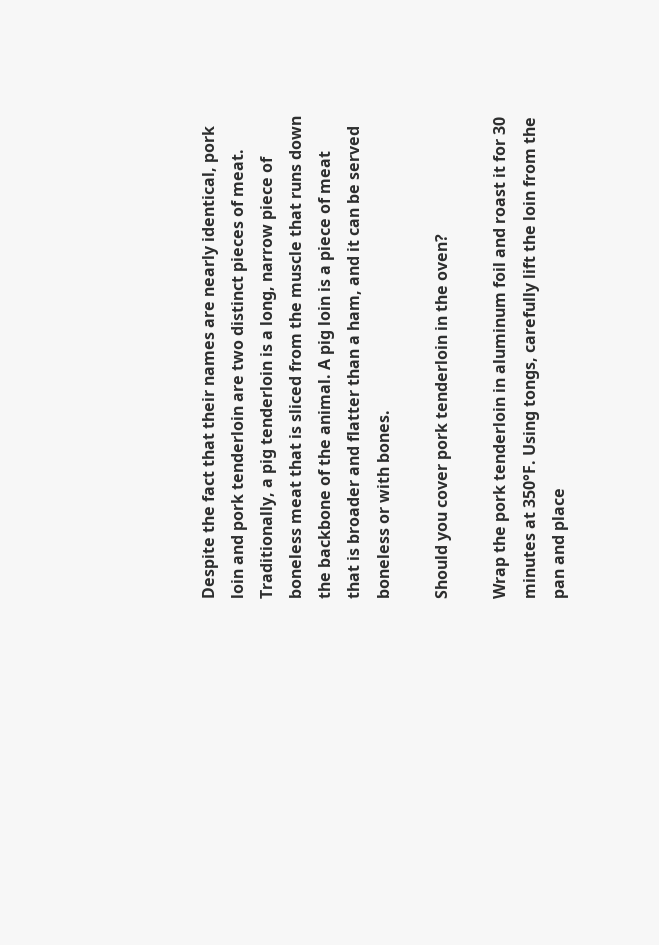Despite the fact that their names are nearly identical, pork loin and pork tenderloin are two distinct pieces of meat. Traditionally, a pig tenderloin is a long, narrow piece of boneless meat that is sliced from the muscle that runs down the backbone of the animal. A pig loin is a piece of meat that is broader and flatter than a ham, and it can be served boneless or with bones.

Should you cover pork tenderloin in the oven?

Wrap the pork tenderloin in aluminum foil and roast it for 30 minutes at 350°F. Using tongs, carefully lift the loin from the pan and place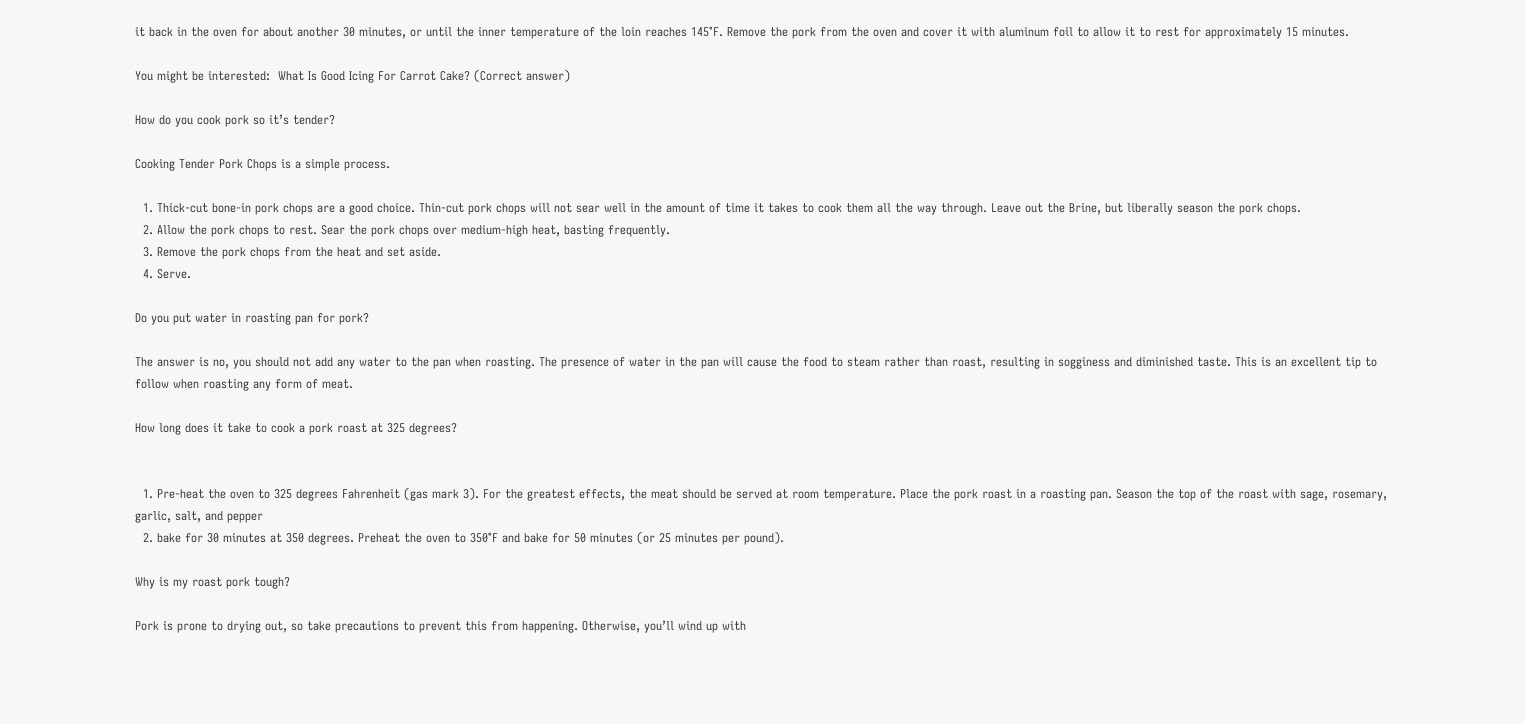it back in the oven for about another 30 minutes, or until the inner temperature of the loin reaches 145°F. Remove the pork from the oven and cover it with aluminum foil to allow it to rest for approximately 15 minutes.

You might be interested:  What Is Good Icing For Carrot Cake? (Correct answer)

How do you cook pork so it’s tender?

Cooking Tender Pork Chops is a simple process.

  1. Thick-cut bone-in pork chops are a good choice. Thin-cut pork chops will not sear well in the amount of time it takes to cook them all the way through. Leave out the Brine, but liberally season the pork chops.
  2. Allow the pork chops to rest. Sear the pork chops over medium-high heat, basting frequently.
  3. Remove the pork chops from the heat and set aside.
  4. Serve.

Do you put water in roasting pan for pork?

The answer is no, you should not add any water to the pan when roasting. The presence of water in the pan will cause the food to steam rather than roast, resulting in sogginess and diminished taste. This is an excellent tip to follow when roasting any form of meat.

How long does it take to cook a pork roast at 325 degrees?


  1. Pre-heat the oven to 325 degrees Fahrenheit (gas mark 3). For the greatest effects, the meat should be served at room temperature. Place the pork roast in a roasting pan. Season the top of the roast with sage, rosemary, garlic, salt, and pepper
  2. bake for 30 minutes at 350 degrees. Preheat the oven to 350°F and bake for 50 minutes (or 25 minutes per pound).

Why is my roast pork tough?

Pork is prone to drying out, so take precautions to prevent this from happening. Otherwise, you’ll wind up with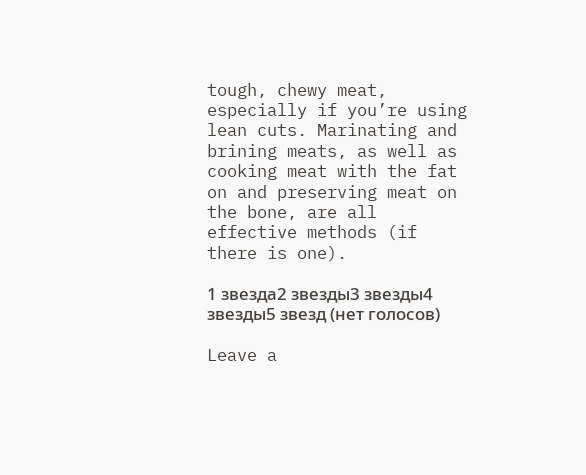tough, chewy meat, especially if you’re using lean cuts. Marinating and brining meats, as well as cooking meat with the fat on and preserving meat on the bone, are all effective methods (if there is one).

1 звезда2 звезды3 звезды4 звезды5 звезд (нет голосов)

Leave a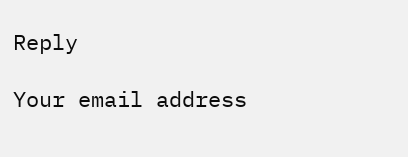Reply

Your email address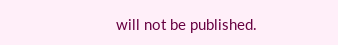will not be published.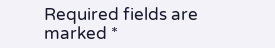Required fields are marked *